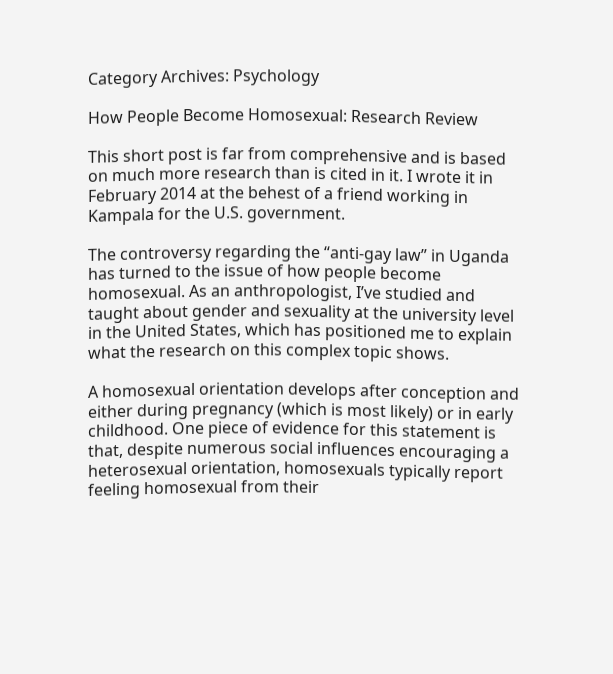Category Archives: Psychology

How People Become Homosexual: Research Review

This short post is far from comprehensive and is based on much more research than is cited in it. I wrote it in February 2014 at the behest of a friend working in Kampala for the U.S. government.

The controversy regarding the “anti-gay law” in Uganda has turned to the issue of how people become homosexual. As an anthropologist, I’ve studied and taught about gender and sexuality at the university level in the United States, which has positioned me to explain what the research on this complex topic shows.

A homosexual orientation develops after conception and either during pregnancy (which is most likely) or in early childhood. One piece of evidence for this statement is that, despite numerous social influences encouraging a heterosexual orientation, homosexuals typically report feeling homosexual from their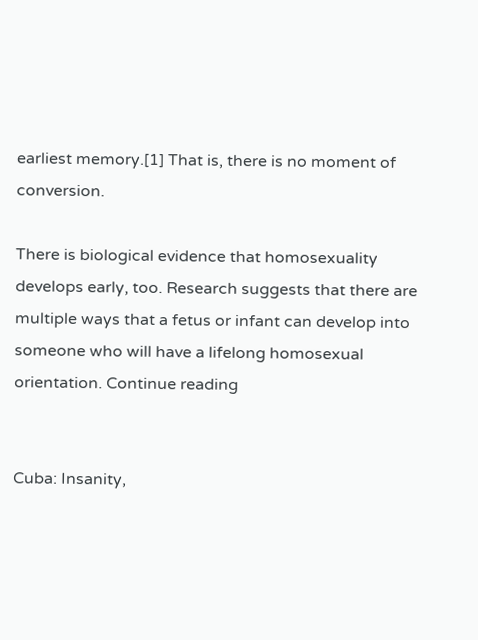earliest memory.[1] That is, there is no moment of conversion.

There is biological evidence that homosexuality develops early, too. Research suggests that there are multiple ways that a fetus or infant can develop into someone who will have a lifelong homosexual orientation. Continue reading


Cuba: Insanity,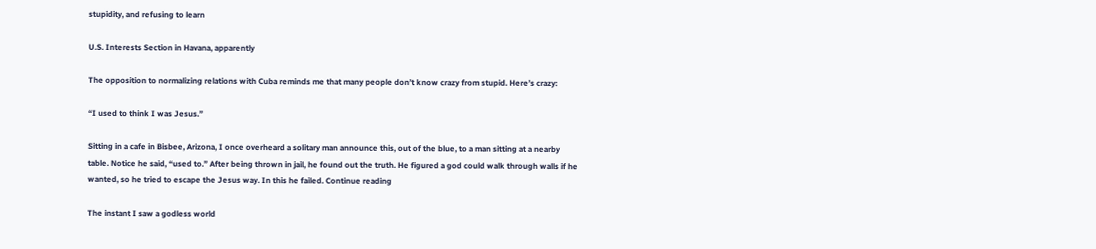stupidity, and refusing to learn

U.S. Interests Section in Havana, apparently

The opposition to normalizing relations with Cuba reminds me that many people don’t know crazy from stupid. Here’s crazy:

“I used to think I was Jesus.”

Sitting in a cafe in Bisbee, Arizona, I once overheard a solitary man announce this, out of the blue, to a man sitting at a nearby table. Notice he said, “used to.” After being thrown in jail, he found out the truth. He figured a god could walk through walls if he wanted, so he tried to escape the Jesus way. In this he failed. Continue reading

The instant I saw a godless world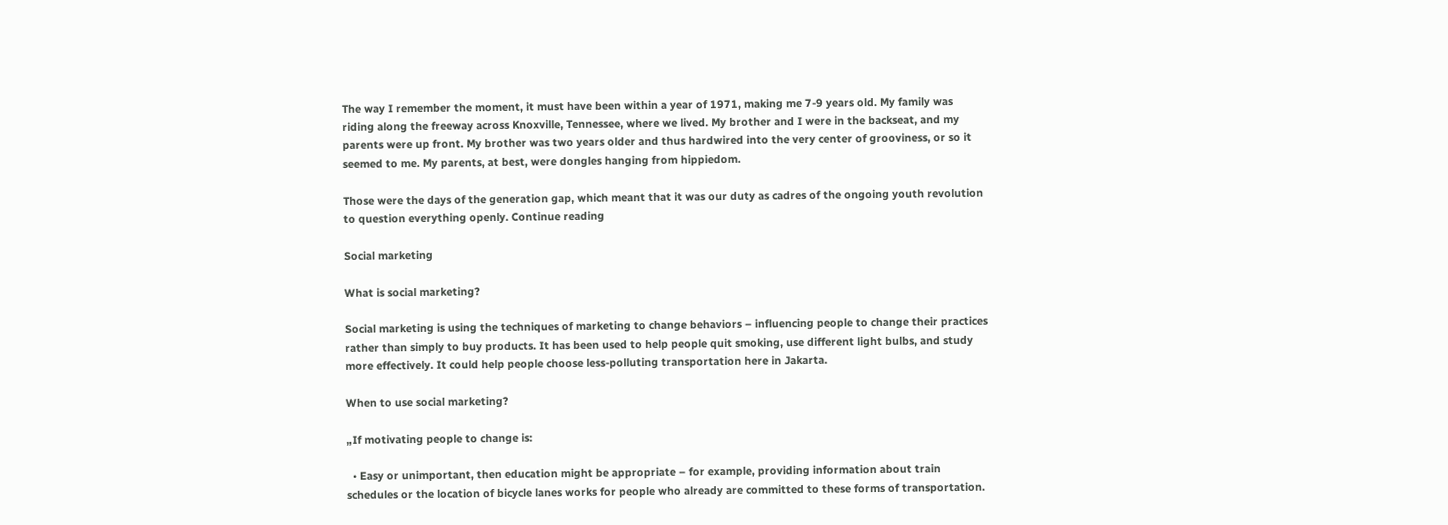The way I remember the moment, it must have been within a year of 1971, making me 7-9 years old. My family was riding along the freeway across Knoxville, Tennessee, where we lived. My brother and I were in the backseat, and my parents were up front. My brother was two years older and thus hardwired into the very center of grooviness, or so it seemed to me. My parents, at best, were dongles hanging from hippiedom.

Those were the days of the generation gap, which meant that it was our duty as cadres of the ongoing youth revolution to question everything openly. Continue reading

Social marketing

What is social marketing?

Social marketing is using the techniques of marketing to change behaviors – influencing people to change their practices rather than simply to buy products. It has been used to help people quit smoking, use different light bulbs, and study more effectively. It could help people choose less-polluting transportation here in Jakarta.

When to use social marketing?

„If motivating people to change is:

  • Easy or unimportant, then education might be appropriate – for example, providing information about train schedules or the location of bicycle lanes works for people who already are committed to these forms of transportation.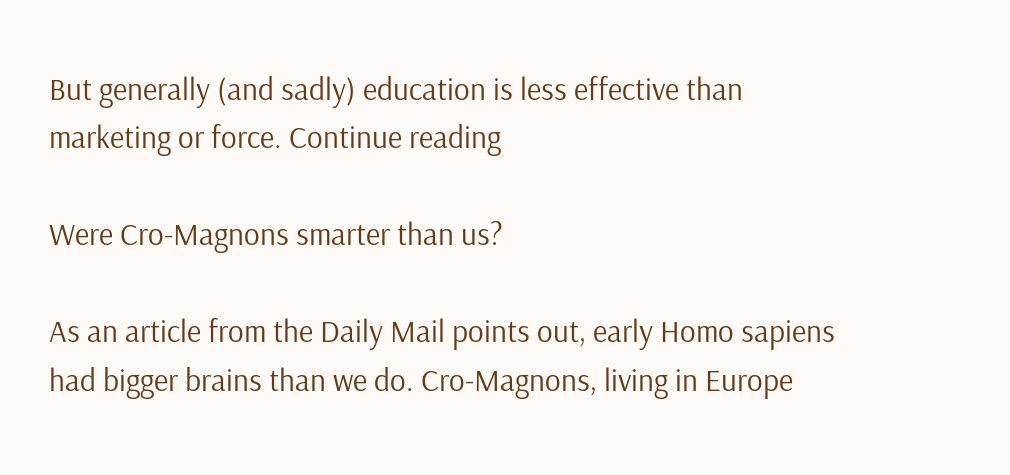But generally (and sadly) education is less effective than marketing or force. Continue reading

Were Cro-Magnons smarter than us?

As an article from the Daily Mail points out, early Homo sapiens had bigger brains than we do. Cro-Magnons, living in Europe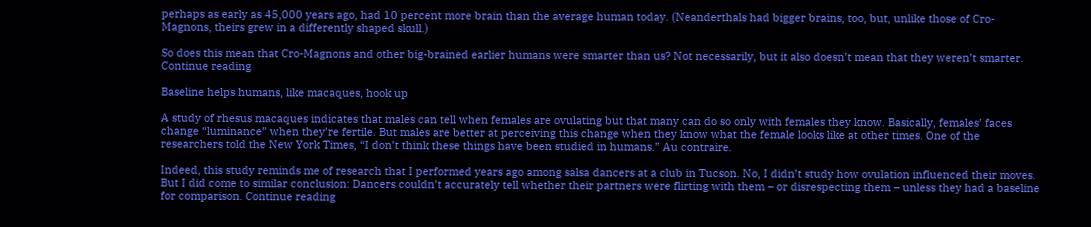perhaps as early as 45,000 years ago, had 10 percent more brain than the average human today. (Neanderthals had bigger brains, too, but, unlike those of Cro-Magnons, theirs grew in a differently shaped skull.)

So does this mean that Cro-Magnons and other big-brained earlier humans were smarter than us? Not necessarily, but it also doesn’t mean that they weren’t smarter. Continue reading

Baseline helps humans, like macaques, hook up

A study of rhesus macaques indicates that males can tell when females are ovulating but that many can do so only with females they know. Basically, females’ faces change “luminance” when they’re fertile. But males are better at perceiving this change when they know what the female looks like at other times. One of the researchers told the New York Times, “I don’t think these things have been studied in humans.” Au contraire.

Indeed, this study reminds me of research that I performed years ago among salsa dancers at a club in Tucson. No, I didn’t study how ovulation influenced their moves. But I did come to similar conclusion: Dancers couldn’t accurately tell whether their partners were flirting with them – or disrespecting them – unless they had a baseline for comparison. Continue reading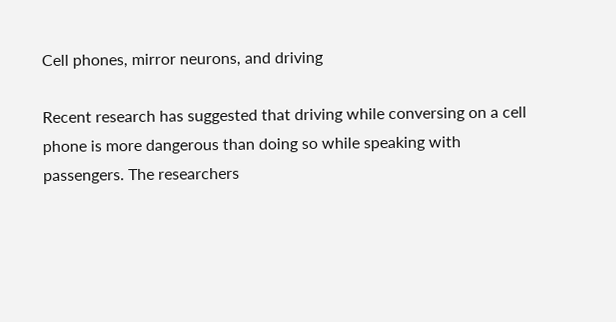Cell phones, mirror neurons, and driving

Recent research has suggested that driving while conversing on a cell phone is more dangerous than doing so while speaking with passengers. The researchers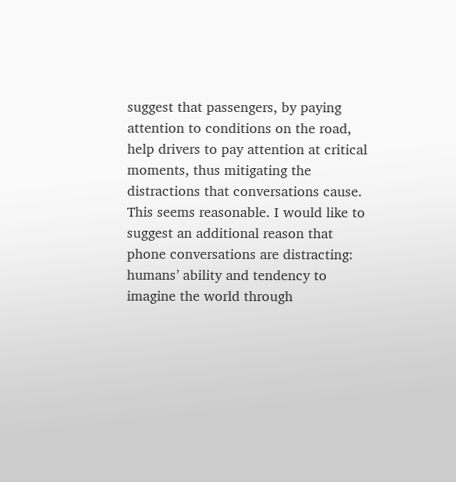suggest that passengers, by paying attention to conditions on the road, help drivers to pay attention at critical moments, thus mitigating the distractions that conversations cause. This seems reasonable. I would like to suggest an additional reason that phone conversations are distracting: humans’ ability and tendency to imagine the world through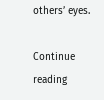others’ eyes.

Continue reading